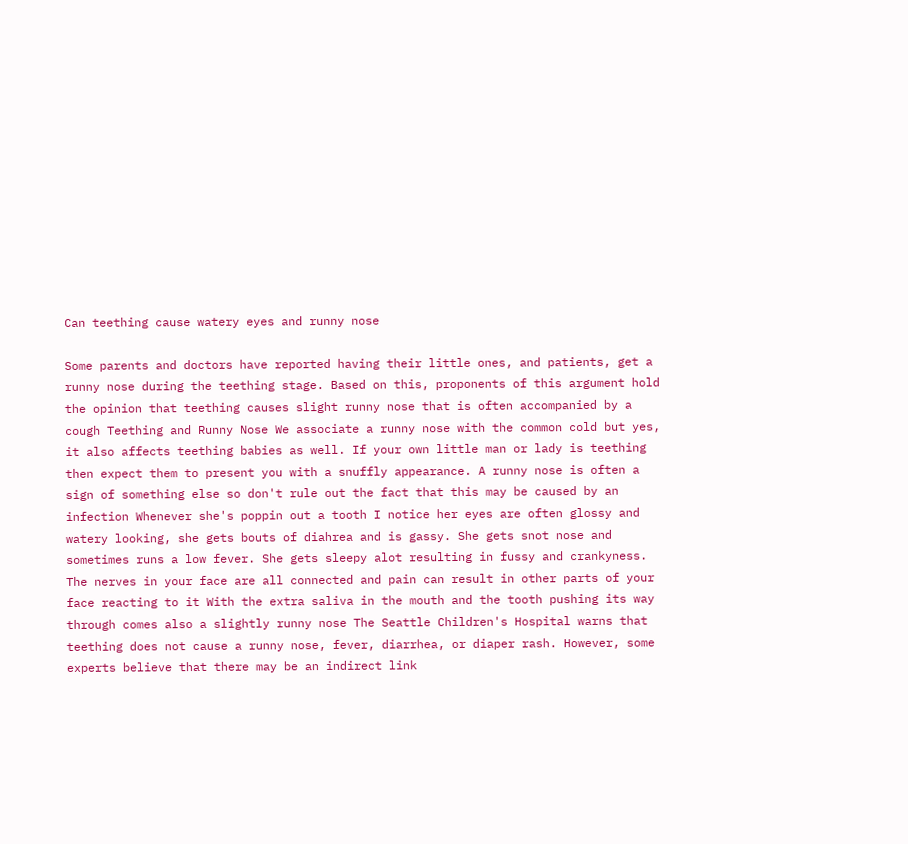Can teething cause watery eyes and runny nose

Some parents and doctors have reported having their little ones, and patients, get a runny nose during the teething stage. Based on this, proponents of this argument hold the opinion that teething causes slight runny nose that is often accompanied by a cough Teething and Runny Nose We associate a runny nose with the common cold but yes, it also affects teething babies as well. If your own little man or lady is teething then expect them to present you with a snuffly appearance. A runny nose is often a sign of something else so don't rule out the fact that this may be caused by an infection Whenever she's poppin out a tooth I notice her eyes are often glossy and watery looking, she gets bouts of diahrea and is gassy. She gets snot nose and sometimes runs a low fever. She gets sleepy alot resulting in fussy and crankyness. The nerves in your face are all connected and pain can result in other parts of your face reacting to it With the extra saliva in the mouth and the tooth pushing its way through comes also a slightly runny nose The Seattle Children's Hospital warns that teething does not cause a runny nose, fever, diarrhea, or diaper rash. However, some experts believe that there may be an indirect link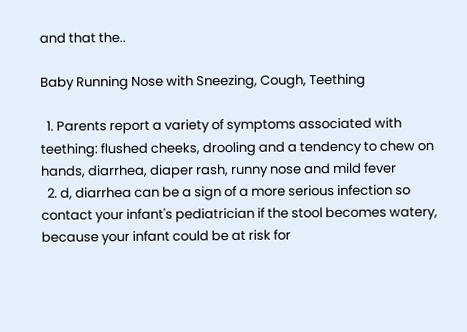and that the..

Baby Running Nose with Sneezing, Cough, Teething

  1. Parents report a variety of symptoms associated with teething: flushed cheeks, drooling and a tendency to chew on hands, diarrhea, diaper rash, runny nose and mild fever
  2. d, diarrhea can be a sign of a more serious infection so contact your infant's pediatrician if the stool becomes watery, because your infant could be at risk for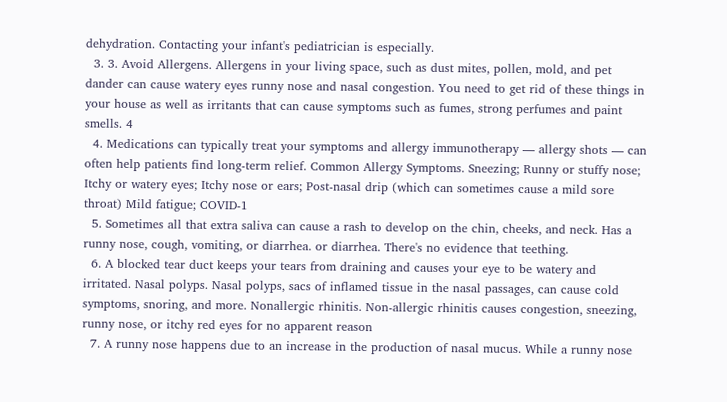dehydration. Contacting your infant's pediatrician is especially.
  3. 3. Avoid Allergens. Allergens in your living space, such as dust mites, pollen, mold, and pet dander can cause watery eyes runny nose and nasal congestion. You need to get rid of these things in your house as well as irritants that can cause symptoms such as fumes, strong perfumes and paint smells. 4
  4. Medications can typically treat your symptoms and allergy immunotherapy — allergy shots — can often help patients find long-term relief. Common Allergy Symptoms. Sneezing; Runny or stuffy nose; Itchy or watery eyes; Itchy nose or ears; Post-nasal drip (which can sometimes cause a mild sore throat) Mild fatigue; COVID-1
  5. Sometimes all that extra saliva can cause a rash to develop on the chin, cheeks, and neck. Has a runny nose, cough, vomiting, or diarrhea. or diarrhea. There's no evidence that teething.
  6. A blocked tear duct keeps your tears from draining and causes your eye to be watery and irritated. Nasal polyps. Nasal polyps, sacs of inflamed tissue in the nasal passages, can cause cold symptoms, snoring, and more. Nonallergic rhinitis. Non-allergic rhinitis causes congestion, sneezing, runny nose, or itchy red eyes for no apparent reason
  7. A runny nose happens due to an increase in the production of nasal mucus. While a runny nose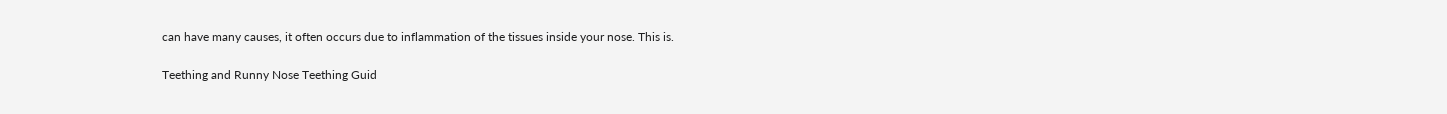can have many causes, it often occurs due to inflammation of the tissues inside your nose. This is.

Teething and Runny Nose Teething Guid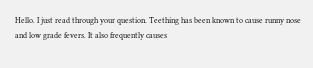Hello. I just read through your question. Teething has been known to cause runny nose and low grade fevers. It also frequently causes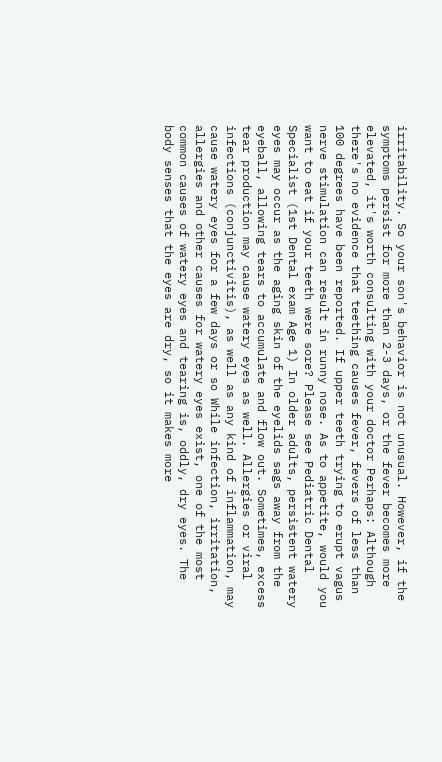irritability. So your son's behavior is not unusual. However, if the symptoms persist for more than 2-3 days, or the fever becomes more elevated, it's worth consulting with your doctor Perhaps: Although there's no evidence that teething causes fever, fevers of less than 100 degrees have been reported. If upper teeth trying to erupt vagus nerve stimulation can result in runny nose. As to appetite, would you want to eat if your teeth were sore? Please see Pediatric Dental Specialist (1st Dental exam Age 1) In older adults, persistent watery eyes may occur as the aging skin of the eyelids sags away from the eyeball, allowing tears to accumulate and flow out. Sometimes, excess tear production may cause watery eyes as well. Allergies or viral infections (conjunctivitis), as well as any kind of inflammation, may cause watery eyes for a few days or so While infection, irritation, allergies and other causes for watery eyes exist, one of the most common causes of watery eyes and tearing is, oddly, dry eyes. The body senses that the eyes are dry, so it makes more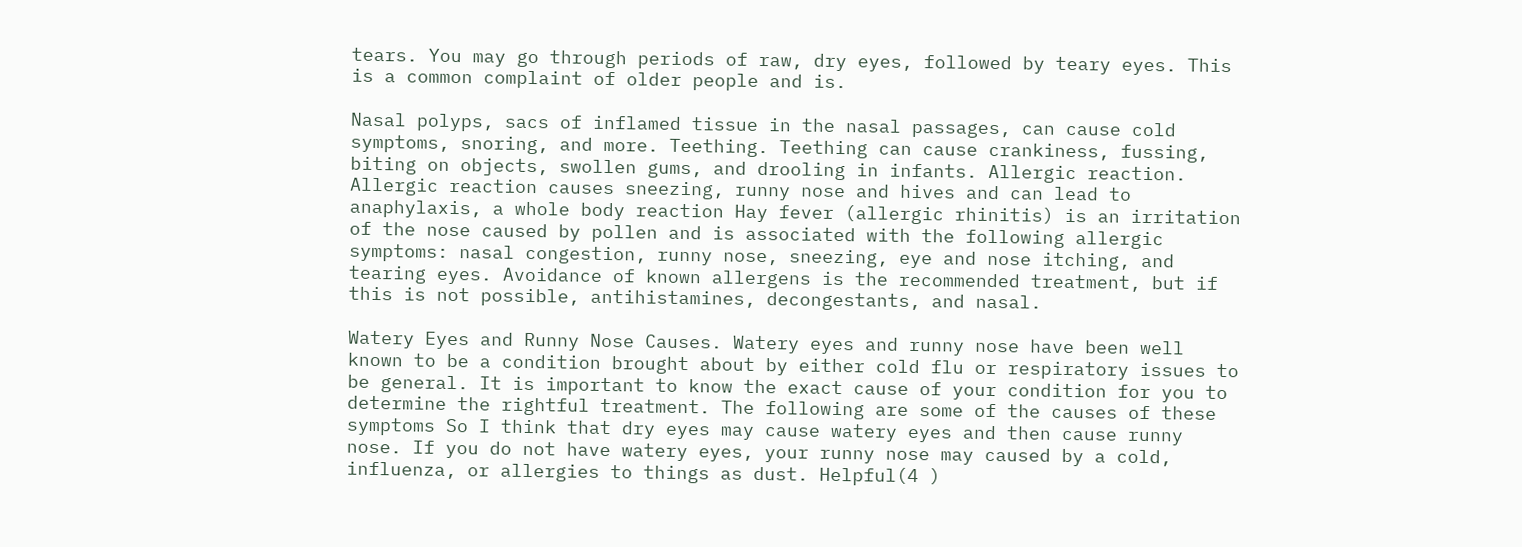tears. You may go through periods of raw, dry eyes, followed by teary eyes. This is a common complaint of older people and is.

Nasal polyps, sacs of inflamed tissue in the nasal passages, can cause cold symptoms, snoring, and more. Teething. Teething can cause crankiness, fussing, biting on objects, swollen gums, and drooling in infants. Allergic reaction. Allergic reaction causes sneezing, runny nose and hives and can lead to anaphylaxis, a whole body reaction Hay fever (allergic rhinitis) is an irritation of the nose caused by pollen and is associated with the following allergic symptoms: nasal congestion, runny nose, sneezing, eye and nose itching, and tearing eyes. Avoidance of known allergens is the recommended treatment, but if this is not possible, antihistamines, decongestants, and nasal.

Watery Eyes and Runny Nose Causes. Watery eyes and runny nose have been well known to be a condition brought about by either cold flu or respiratory issues to be general. It is important to know the exact cause of your condition for you to determine the rightful treatment. The following are some of the causes of these symptoms So I think that dry eyes may cause watery eyes and then cause runny nose. If you do not have watery eyes, your runny nose may caused by a cold, influenza, or allergies to things as dust. Helpful(4 )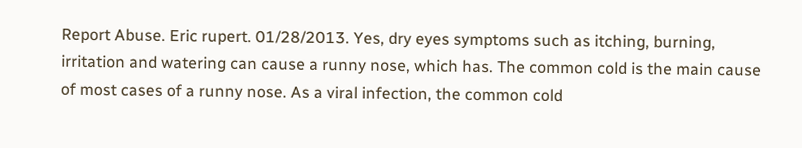Report Abuse. Eric rupert. 01/28/2013. Yes, dry eyes symptoms such as itching, burning, irritation and watering can cause a runny nose, which has. The common cold is the main cause of most cases of a runny nose. As a viral infection, the common cold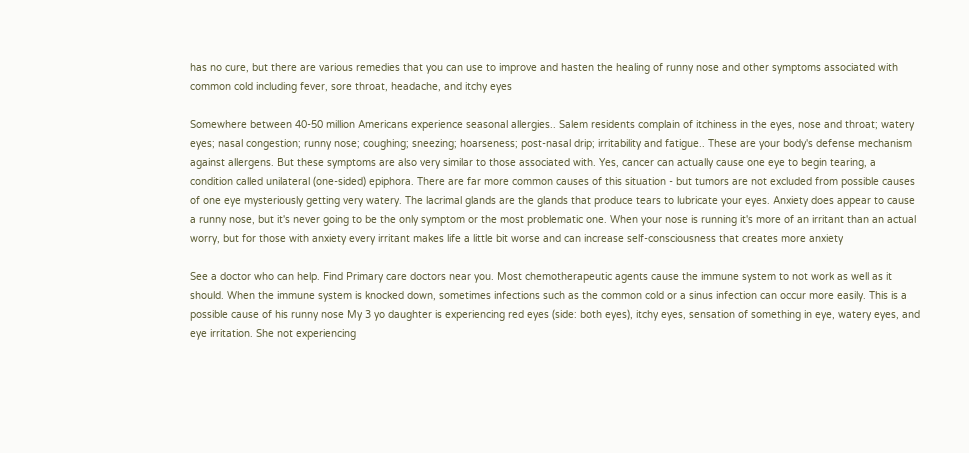has no cure, but there are various remedies that you can use to improve and hasten the healing of runny nose and other symptoms associated with common cold including fever, sore throat, headache, and itchy eyes

Somewhere between 40-50 million Americans experience seasonal allergies.. Salem residents complain of itchiness in the eyes, nose and throat; watery eyes; nasal congestion; runny nose; coughing; sneezing; hoarseness; post-nasal drip; irritability and fatigue.. These are your body's defense mechanism against allergens. But these symptoms are also very similar to those associated with. Yes, cancer can actually cause one eye to begin tearing, a condition called unilateral (one-sided) epiphora. There are far more common causes of this situation - but tumors are not excluded from possible causes of one eye mysteriously getting very watery. The lacrimal glands are the glands that produce tears to lubricate your eyes. Anxiety does appear to cause a runny nose, but it's never going to be the only symptom or the most problematic one. When your nose is running it's more of an irritant than an actual worry, but for those with anxiety every irritant makes life a little bit worse and can increase self-consciousness that creates more anxiety

See a doctor who can help. Find Primary care doctors near you. Most chemotherapeutic agents cause the immune system to not work as well as it should. When the immune system is knocked down, sometimes infections such as the common cold or a sinus infection can occur more easily. This is a possible cause of his runny nose My 3 yo daughter is experiencing red eyes (side: both eyes), itchy eyes, sensation of something in eye, watery eyes, and eye irritation. She not experiencing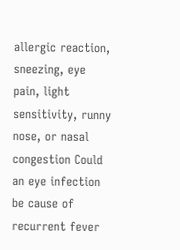allergic reaction, sneezing, eye pain, light sensitivity, runny nose, or nasal congestion Could an eye infection be cause of recurrent fever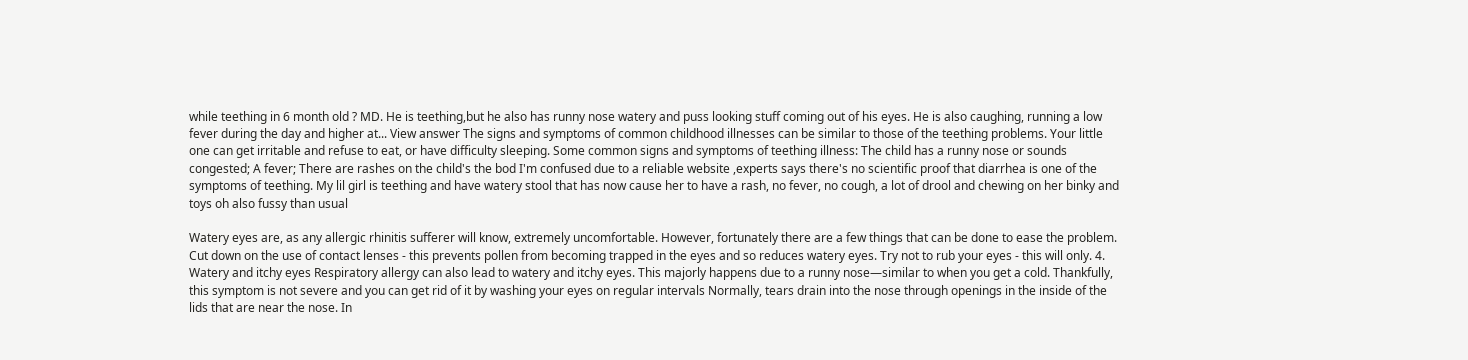while teething in 6 month old ? MD. He is teething,but he also has runny nose watery and puss looking stuff coming out of his eyes. He is also caughing, running a low fever during the day and higher at... View answer The signs and symptoms of common childhood illnesses can be similar to those of the teething problems. Your little one can get irritable and refuse to eat, or have difficulty sleeping. Some common signs and symptoms of teething illness: The child has a runny nose or sounds congested; A fever; There are rashes on the child's the bod I'm confused due to a reliable website ,experts says there's no scientific proof that diarrhea is one of the symptoms of teething. My lil girl is teething and have watery stool that has now cause her to have a rash, no fever, no cough, a lot of drool and chewing on her binky and toys oh also fussy than usual

Watery eyes are, as any allergic rhinitis sufferer will know, extremely uncomfortable. However, fortunately there are a few things that can be done to ease the problem. Cut down on the use of contact lenses - this prevents pollen from becoming trapped in the eyes and so reduces watery eyes. Try not to rub your eyes - this will only. 4. Watery and itchy eyes Respiratory allergy can also lead to watery and itchy eyes. This majorly happens due to a runny nose—similar to when you get a cold. Thankfully, this symptom is not severe and you can get rid of it by washing your eyes on regular intervals Normally, tears drain into the nose through openings in the inside of the lids that are near the nose. In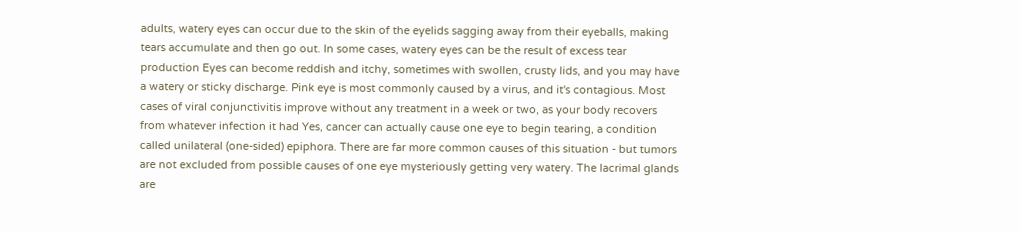adults, watery eyes can occur due to the skin of the eyelids sagging away from their eyeballs, making tears accumulate and then go out. In some cases, watery eyes can be the result of excess tear production Eyes can become reddish and itchy, sometimes with swollen, crusty lids, and you may have a watery or sticky discharge. Pink eye is most commonly caused by a virus, and it's contagious. Most cases of viral conjunctivitis improve without any treatment in a week or two, as your body recovers from whatever infection it had Yes, cancer can actually cause one eye to begin tearing, a condition called unilateral (one-sided) epiphora. There are far more common causes of this situation - but tumors are not excluded from possible causes of one eye mysteriously getting very watery. The lacrimal glands are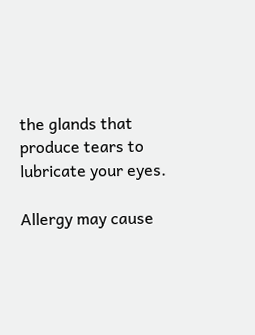the glands that produce tears to lubricate your eyes.

Allergy may cause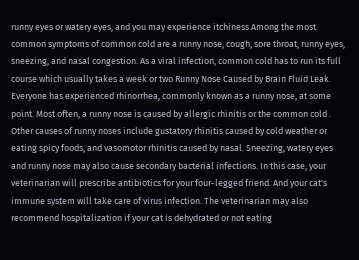runny eyes or watery eyes, and you may experience itchiness Among the most common symptoms of common cold are a runny nose, cough, sore throat, runny eyes, sneezing, and nasal congestion. As a viral infection, common cold has to run its full course which usually takes a week or two Runny Nose Caused by Brain Fluid Leak. Everyone has experienced rhinorrhea, commonly known as a runny nose, at some point. Most often, a runny nose is caused by allergic rhinitis or the common cold . Other causes of runny noses include gustatory rhinitis caused by cold weather or eating spicy foods, and vasomotor rhinitis caused by nasal. Sneezing, watery eyes and runny nose may also cause secondary bacterial infections. In this case, your veterinarian will prescribe antibiotics for your four-legged friend. And your cat's immune system will take care of virus infection. The veterinarian may also recommend hospitalization if your cat is dehydrated or not eating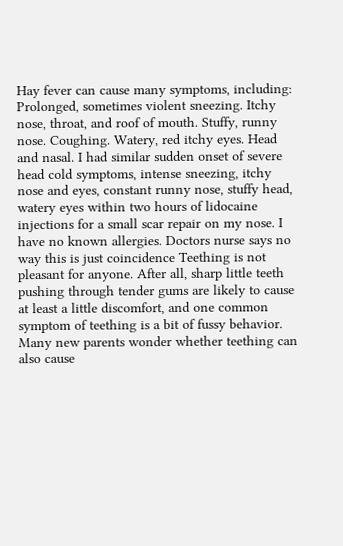Hay fever can cause many symptoms, including: Prolonged, sometimes violent sneezing. Itchy nose, throat, and roof of mouth. Stuffy, runny nose. Coughing. Watery, red itchy eyes. Head and nasal. I had similar sudden onset of severe head cold symptoms, intense sneezing, itchy nose and eyes, constant runny nose, stuffy head, watery eyes within two hours of lidocaine injections for a small scar repair on my nose. I have no known allergies. Doctors nurse says no way this is just coincidence Teething is not pleasant for anyone. After all, sharp little teeth pushing through tender gums are likely to cause at least a little discomfort, and one common symptom of teething is a bit of fussy behavior. Many new parents wonder whether teething can also cause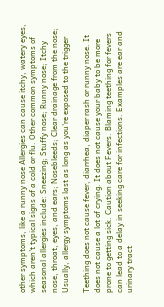other symptoms, like a runny nose Allergies can cause itchy, watery eyes, which aren't typical signs of a cold or flu. Other common symptoms of seasonal allergies include: Sneezing; Stuffy nose; Runny nose; Itchy nose, throat, eyes, and ears; Nosebleeds; Clear drainage from the nose; Usually, allergy symptoms last as long as you're exposed to the trigger

Teething does not cause fever, diarrhea, diaper rash or runny nose. It does not cause a lot of crying. It does not cause your baby to be more prone to getting sick. Caution about Fevers. Blaming teething for fevers can lead to a delay in seeking care for infections. Examples are ear and urinary tract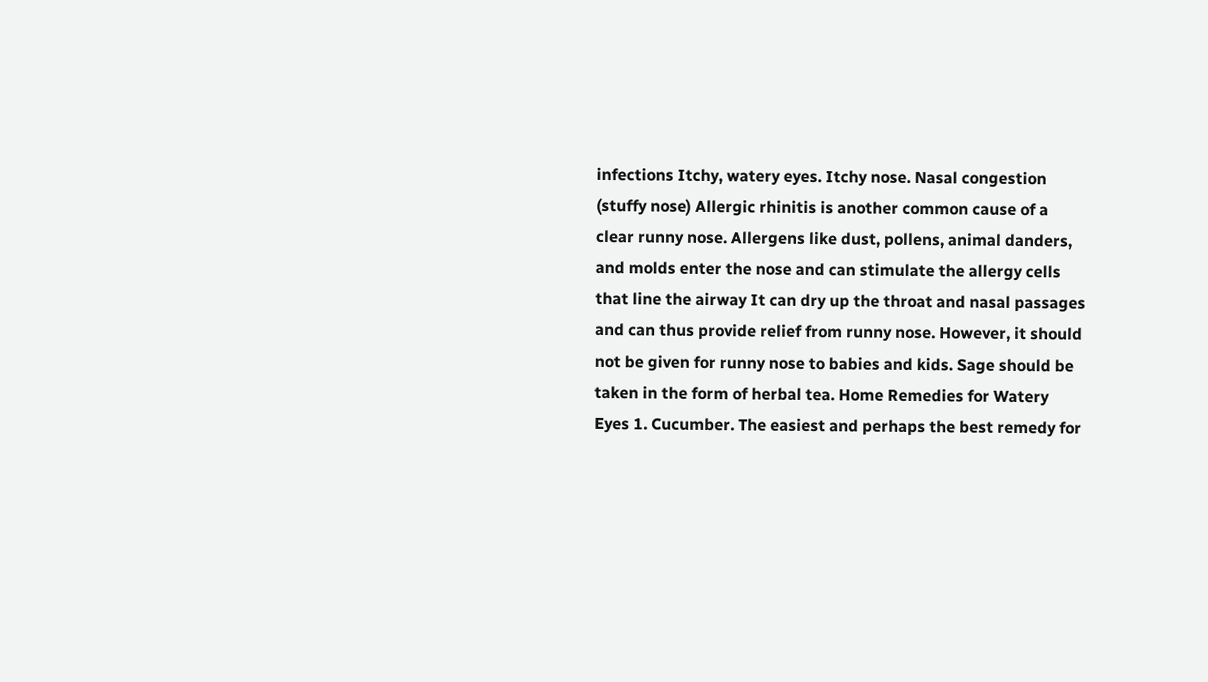infections Itchy, watery eyes. Itchy nose. Nasal congestion (stuffy nose) Allergic rhinitis is another common cause of a clear runny nose. Allergens like dust, pollens, animal danders, and molds enter the nose and can stimulate the allergy cells that line the airway It can dry up the throat and nasal passages and can thus provide relief from runny nose. However, it should not be given for runny nose to babies and kids. Sage should be taken in the form of herbal tea. Home Remedies for Watery Eyes 1. Cucumber. The easiest and perhaps the best remedy for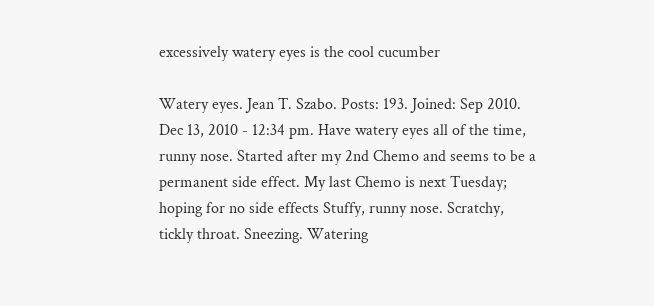excessively watery eyes is the cool cucumber

Watery eyes. Jean T. Szabo. Posts: 193. Joined: Sep 2010. Dec 13, 2010 - 12:34 pm. Have watery eyes all of the time, runny nose. Started after my 2nd Chemo and seems to be a permanent side effect. My last Chemo is next Tuesday; hoping for no side effects Stuffy, runny nose. Scratchy, tickly throat. Sneezing. Watering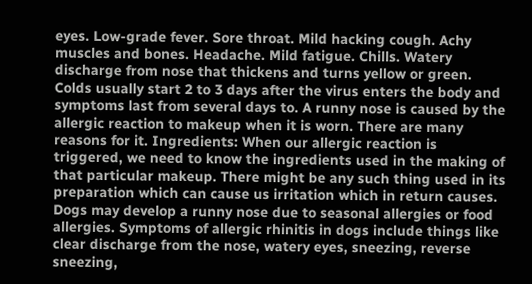eyes. Low-grade fever. Sore throat. Mild hacking cough. Achy muscles and bones. Headache. Mild fatigue. Chills. Watery discharge from nose that thickens and turns yellow or green. Colds usually start 2 to 3 days after the virus enters the body and symptoms last from several days to. A runny nose is caused by the allergic reaction to makeup when it is worn. There are many reasons for it. Ingredients: When our allergic reaction is triggered, we need to know the ingredients used in the making of that particular makeup. There might be any such thing used in its preparation which can cause us irritation which in return causes. Dogs may develop a runny nose due to seasonal allergies or food allergies. Symptoms of allergic rhinitis in dogs include things like clear discharge from the nose, watery eyes, sneezing, reverse sneezing,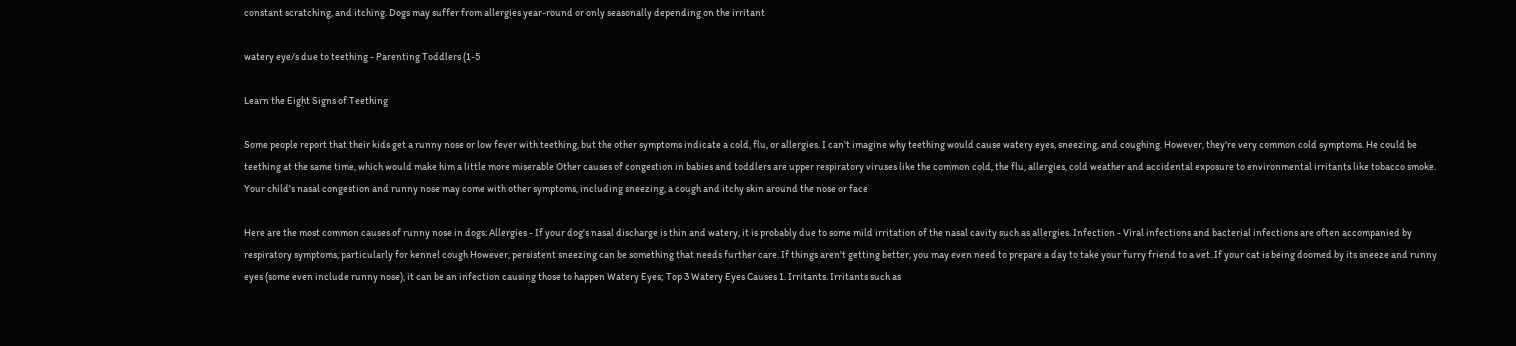constant scratching, and itching. Dogs may suffer from allergies year-round or only seasonally depending on the irritant

watery eye/s due to teething - Parenting Toddlers (1-5

Learn the Eight Signs of Teething

Some people report that their kids get a runny nose or low fever with teething, but the other symptoms indicate a cold, flu, or allergies. I can't imagine why teething would cause watery eyes, sneezing, and coughing. However, they're very common cold symptoms. He could be teething at the same time, which would make him a little more miserable Other causes of congestion in babies and toddlers are upper respiratory viruses like the common cold, the flu, allergies, cold weather and accidental exposure to environmental irritants like tobacco smoke. Your child's nasal congestion and runny nose may come with other symptoms, including sneezing, a cough and itchy skin around the nose or face

Here are the most common causes of runny nose in dogs: Allergies - If your dog's nasal discharge is thin and watery, it is probably due to some mild irritation of the nasal cavity such as allergies. Infection - Viral infections and bacterial infections are often accompanied by respiratory symptoms, particularly for kennel cough However, persistent sneezing can be something that needs further care. If things aren't getting better, you may even need to prepare a day to take your furry friend to a vet. If your cat is being doomed by its sneeze and runny eyes (some even include runny nose), it can be an infection causing those to happen Watery Eyes; Top 3 Watery Eyes Causes 1. Irritants. Irritants such as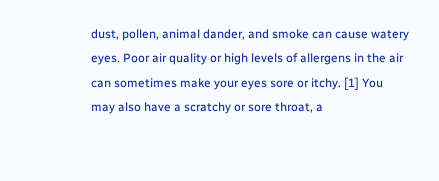dust, pollen, animal dander, and smoke can cause watery eyes. Poor air quality or high levels of allergens in the air can sometimes make your eyes sore or itchy. [1] You may also have a scratchy or sore throat, a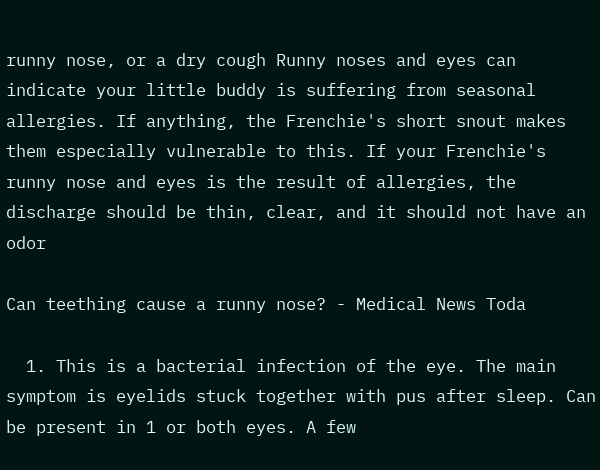runny nose, or a dry cough Runny noses and eyes can indicate your little buddy is suffering from seasonal allergies. If anything, the Frenchie's short snout makes them especially vulnerable to this. If your Frenchie's runny nose and eyes is the result of allergies, the discharge should be thin, clear, and it should not have an odor

Can teething cause a runny nose? - Medical News Toda

  1. This is a bacterial infection of the eye. The main symptom is eyelids stuck together with pus after sleep. Can be present in 1 or both eyes. A few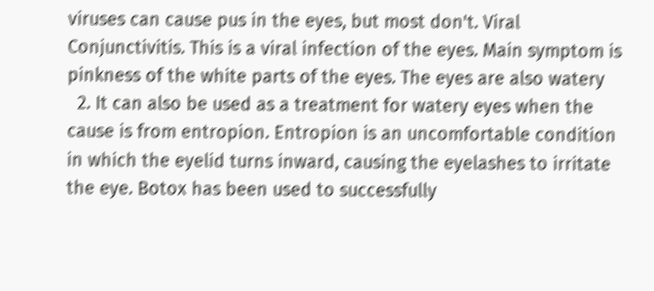viruses can cause pus in the eyes, but most don't. Viral Conjunctivitis. This is a viral infection of the eyes. Main symptom is pinkness of the white parts of the eyes. The eyes are also watery
  2. It can also be used as a treatment for watery eyes when the cause is from entropion. Entropion is an uncomfortable condition in which the eyelid turns inward, causing the eyelashes to irritate the eye. Botox has been used to successfully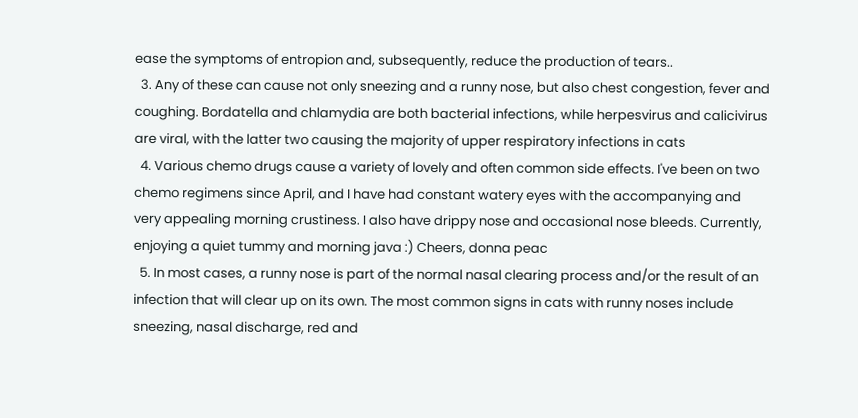ease the symptoms of entropion and, subsequently, reduce the production of tears..
  3. Any of these can cause not only sneezing and a runny nose, but also chest congestion, fever and coughing. Bordatella and chlamydia are both bacterial infections, while herpesvirus and calicivirus are viral, with the latter two causing the majority of upper respiratory infections in cats
  4. Various chemo drugs cause a variety of lovely and often common side effects. I've been on two chemo regimens since April, and I have had constant watery eyes with the accompanying and very appealing morning crustiness. I also have drippy nose and occasional nose bleeds. Currently, enjoying a quiet tummy and morning java :) Cheers, donna peac
  5. In most cases, a runny nose is part of the normal nasal clearing process and/or the result of an infection that will clear up on its own. The most common signs in cats with runny noses include sneezing, nasal discharge, red and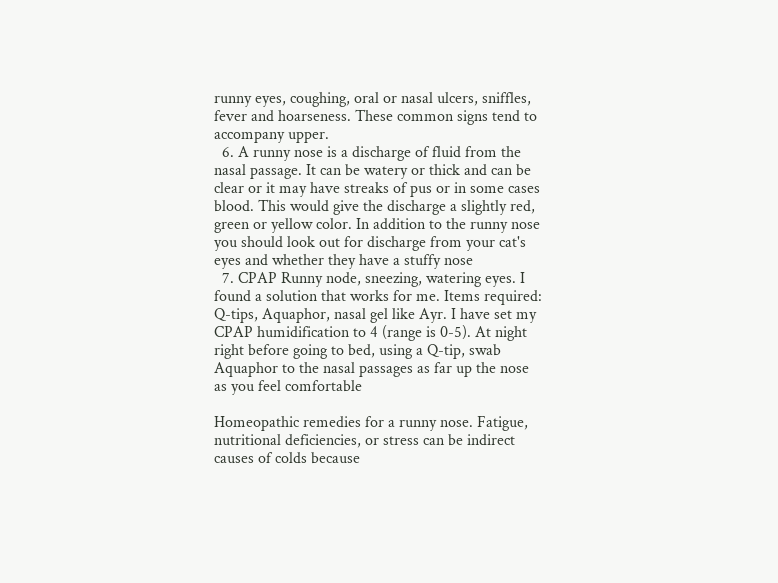runny eyes, coughing, oral or nasal ulcers, sniffles, fever and hoarseness. These common signs tend to accompany upper.
  6. A runny nose is a discharge of fluid from the nasal passage. It can be watery or thick and can be clear or it may have streaks of pus or in some cases blood. This would give the discharge a slightly red, green or yellow color. In addition to the runny nose you should look out for discharge from your cat's eyes and whether they have a stuffy nose
  7. CPAP Runny node, sneezing, watering eyes. I found a solution that works for me. Items required: Q-tips, Aquaphor, nasal gel like Ayr. I have set my CPAP humidification to 4 (range is 0-5). At night right before going to bed, using a Q-tip, swab Aquaphor to the nasal passages as far up the nose as you feel comfortable

Homeopathic remedies for a runny nose. Fatigue, nutritional deficiencies, or stress can be indirect causes of colds because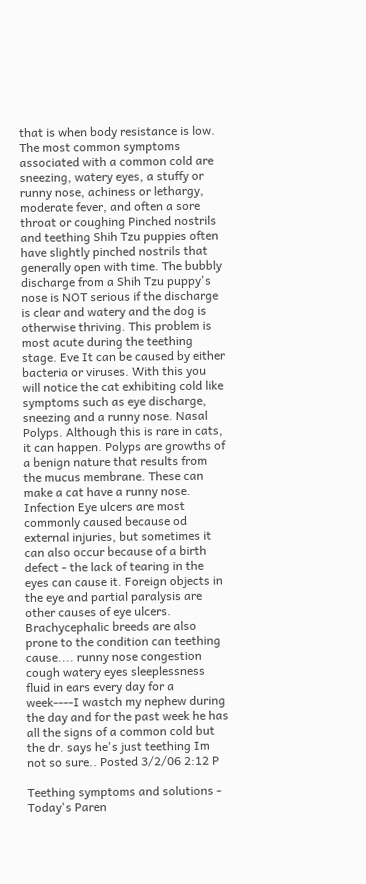that is when body resistance is low. The most common symptoms associated with a common cold are sneezing, watery eyes, a stuffy or runny nose, achiness or lethargy, moderate fever, and often a sore throat or coughing Pinched nostrils and teething Shih Tzu puppies often have slightly pinched nostrils that generally open with time. The bubbly discharge from a Shih Tzu puppy's nose is NOT serious if the discharge is clear and watery and the dog is otherwise thriving. This problem is most acute during the teething stage. Eve It can be caused by either bacteria or viruses. With this you will notice the cat exhibiting cold like symptoms such as eye discharge, sneezing and a runny nose. Nasal Polyps. Although this is rare in cats, it can happen. Polyps are growths of a benign nature that results from the mucus membrane. These can make a cat have a runny nose. Infection Eye ulcers are most commonly caused because od external injuries, but sometimes it can also occur because of a birth defect - the lack of tearing in the eyes can cause it. Foreign objects in the eye and partial paralysis are other causes of eye ulcers. Brachycephalic breeds are also prone to the condition can teething cause.... runny nose congestion cough watery eyes sleeplessness fluid in ears every day for a week----I wastch my nephew during the day and for the past week he has all the signs of a common cold but the dr. says he's just teething Im not so sure.. Posted 3/2/06 2:12 P

Teething symptoms and solutions - Today's Paren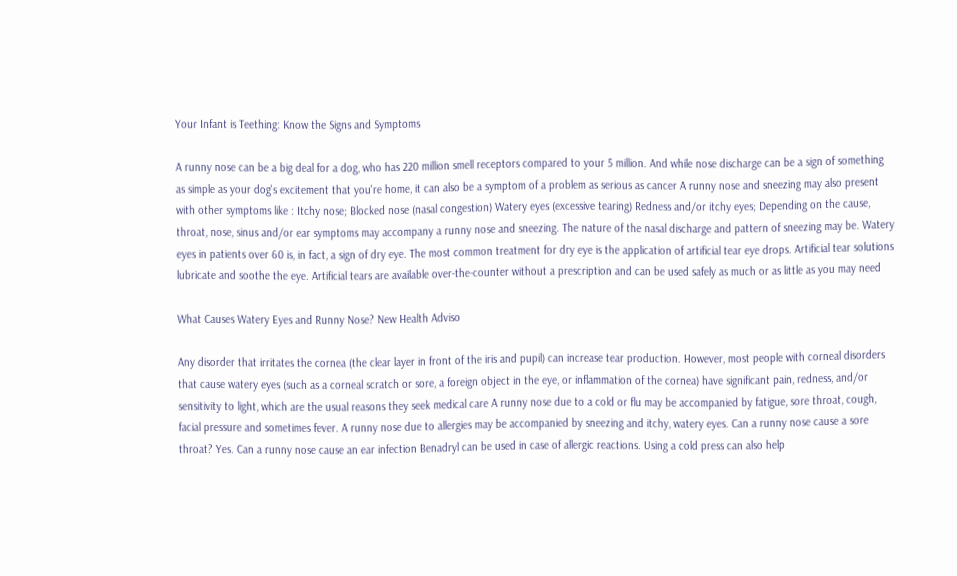Your Infant is Teething: Know the Signs and Symptoms

A runny nose can be a big deal for a dog, who has 220 million smell receptors compared to your 5 million. And while nose discharge can be a sign of something as simple as your dog's excitement that you're home, it can also be a symptom of a problem as serious as cancer A runny nose and sneezing may also present with other symptoms like : Itchy nose; Blocked nose (nasal congestion) Watery eyes (excessive tearing) Redness and/or itchy eyes; Depending on the cause, throat, nose, sinus and/or ear symptoms may accompany a runny nose and sneezing. The nature of the nasal discharge and pattern of sneezing may be. Watery eyes in patients over 60 is, in fact, a sign of dry eye. The most common treatment for dry eye is the application of artificial tear eye drops. Artificial tear solutions lubricate and soothe the eye. Artificial tears are available over-the-counter without a prescription and can be used safely as much or as little as you may need

What Causes Watery Eyes and Runny Nose? New Health Adviso

Any disorder that irritates the cornea (the clear layer in front of the iris and pupil) can increase tear production. However, most people with corneal disorders that cause watery eyes (such as a corneal scratch or sore, a foreign object in the eye, or inflammation of the cornea) have significant pain, redness, and/or sensitivity to light, which are the usual reasons they seek medical care A runny nose due to a cold or flu may be accompanied by fatigue, sore throat, cough, facial pressure and sometimes fever. A runny nose due to allergies may be accompanied by sneezing and itchy, watery eyes. Can a runny nose cause a sore throat? Yes. Can a runny nose cause an ear infection Benadryl can be used in case of allergic reactions. Using a cold press can also help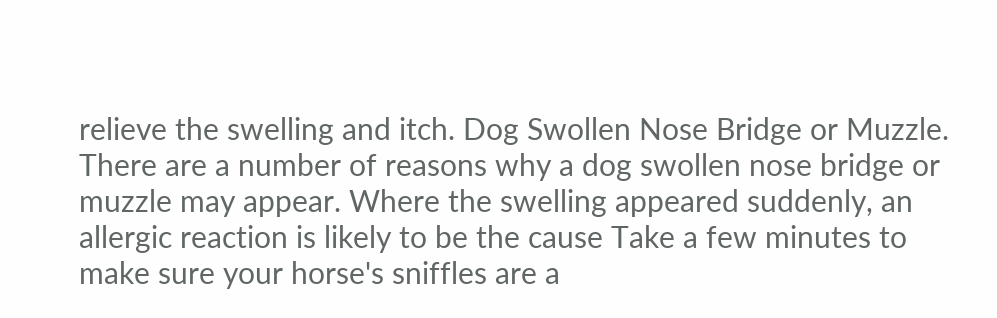relieve the swelling and itch. Dog Swollen Nose Bridge or Muzzle. There are a number of reasons why a dog swollen nose bridge or muzzle may appear. Where the swelling appeared suddenly, an allergic reaction is likely to be the cause Take a few minutes to make sure your horse's sniffles are a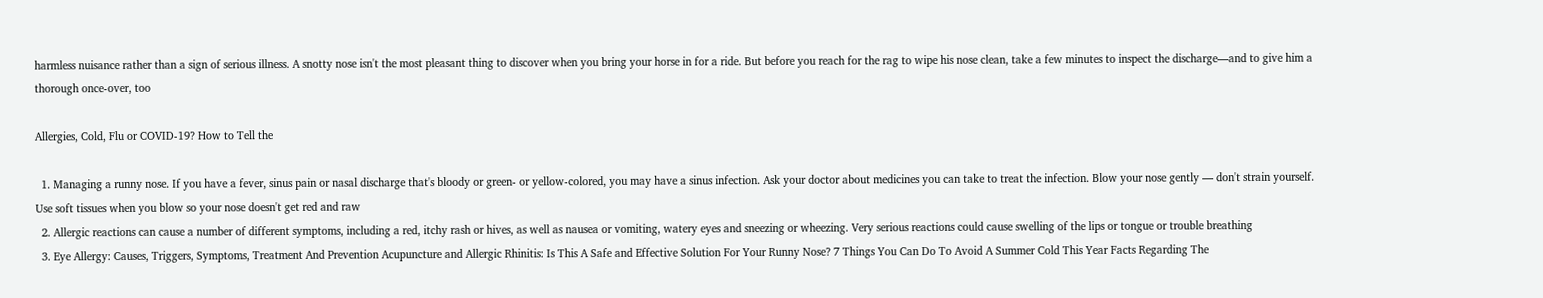harmless nuisance rather than a sign of serious illness. A snotty nose isn't the most pleasant thing to discover when you bring your horse in for a ride. But before you reach for the rag to wipe his nose clean, take a few minutes to inspect the discharge—and to give him a thorough once-over, too

Allergies, Cold, Flu or COVID-19? How to Tell the

  1. Managing a runny nose. If you have a fever, sinus pain or nasal discharge that's bloody or green- or yellow-colored, you may have a sinus infection. Ask your doctor about medicines you can take to treat the infection. Blow your nose gently — don't strain yourself. Use soft tissues when you blow so your nose doesn't get red and raw
  2. Allergic reactions can cause a number of different symptoms, including a red, itchy rash or hives, as well as nausea or vomiting, watery eyes and sneezing or wheezing. Very serious reactions could cause swelling of the lips or tongue or trouble breathing
  3. Eye Allergy: Causes, Triggers, Symptoms, Treatment And Prevention Acupuncture and Allergic Rhinitis: Is This A Safe and Effective Solution For Your Runny Nose? 7 Things You Can Do To Avoid A Summer Cold This Year Facts Regarding The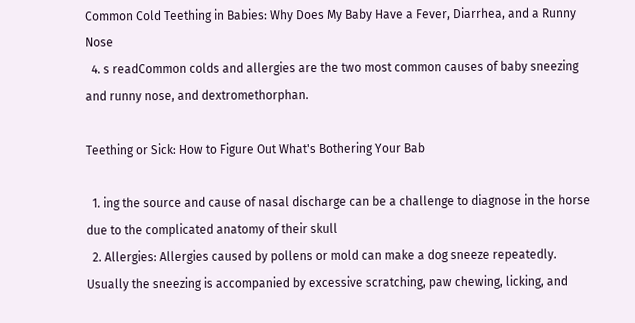Common Cold Teething in Babies: Why Does My Baby Have a Fever, Diarrhea, and a Runny Nose
  4. s readCommon colds and allergies are the two most common causes of baby sneezing and runny nose, and dextromethorphan.

Teething or Sick: How to Figure Out What's Bothering Your Bab

  1. ing the source and cause of nasal discharge can be a challenge to diagnose in the horse due to the complicated anatomy of their skull
  2. Allergies: Allergies caused by pollens or mold can make a dog sneeze repeatedly. Usually the sneezing is accompanied by excessive scratching, paw chewing, licking, and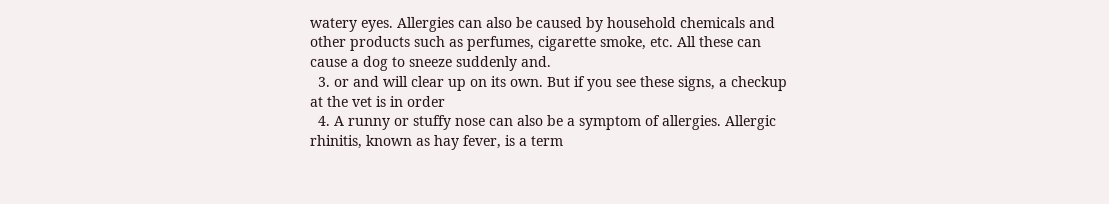watery eyes. Allergies can also be caused by household chemicals and other products such as perfumes, cigarette smoke, etc. All these can cause a dog to sneeze suddenly and.
  3. or and will clear up on its own. But if you see these signs, a checkup at the vet is in order
  4. A runny or stuffy nose can also be a symptom of allergies. Allergic rhinitis, known as hay fever, is a term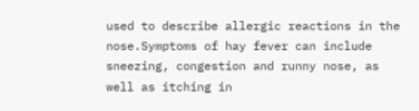used to describe allergic reactions in the nose.Symptoms of hay fever can include sneezing, congestion and runny nose, as well as itching in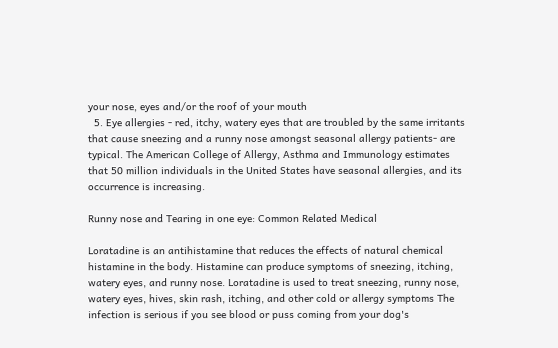your nose, eyes and/or the roof of your mouth
  5. Eye allergies - red, itchy, watery eyes that are troubled by the same irritants that cause sneezing and a runny nose amongst seasonal allergy patients- are typical. The American College of Allergy, Asthma and Immunology estimates that 50 million individuals in the United States have seasonal allergies, and its occurrence is increasing.

Runny nose and Tearing in one eye: Common Related Medical

Loratadine is an antihistamine that reduces the effects of natural chemical histamine in the body. Histamine can produce symptoms of sneezing, itching, watery eyes, and runny nose. Loratadine is used to treat sneezing, runny nose, watery eyes, hives, skin rash, itching, and other cold or allergy symptoms The infection is serious if you see blood or puss coming from your dog's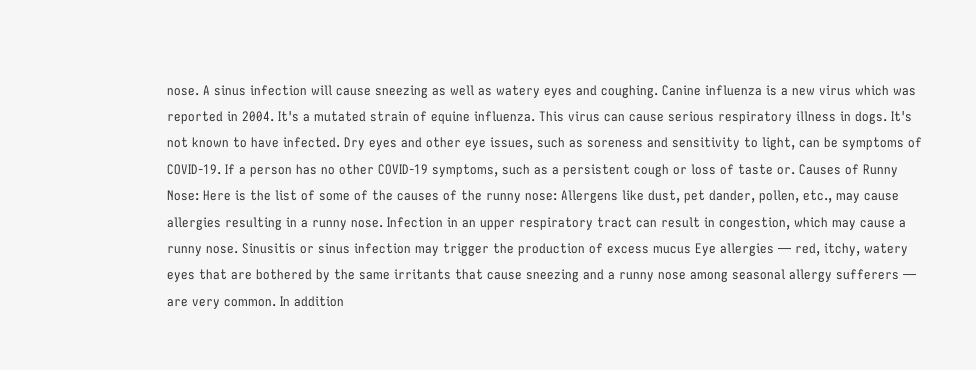nose. A sinus infection will cause sneezing as well as watery eyes and coughing. Canine influenza is a new virus which was reported in 2004. It's a mutated strain of equine influenza. This virus can cause serious respiratory illness in dogs. It's not known to have infected. Dry eyes and other eye issues, such as soreness and sensitivity to light, can be symptoms of COVID-19. If a person has no other COVID-19 symptoms, such as a persistent cough or loss of taste or. Causes of Runny Nose: Here is the list of some of the causes of the runny nose: Allergens like dust, pet dander, pollen, etc., may cause allergies resulting in a runny nose. Infection in an upper respiratory tract can result in congestion, which may cause a runny nose. Sinusitis or sinus infection may trigger the production of excess mucus Eye allergies — red, itchy, watery eyes that are bothered by the same irritants that cause sneezing and a runny nose among seasonal allergy sufferers — are very common. In addition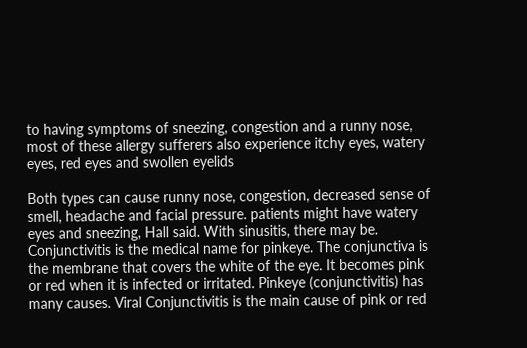to having symptoms of sneezing, congestion and a runny nose, most of these allergy sufferers also experience itchy eyes, watery eyes, red eyes and swollen eyelids

Both types can cause runny nose, congestion, decreased sense of smell, headache and facial pressure. patients might have watery eyes and sneezing, Hall said. With sinusitis, there may be. Conjunctivitis is the medical name for pinkeye. The conjunctiva is the membrane that covers the white of the eye. It becomes pink or red when it is infected or irritated. Pinkeye (conjunctivitis) has many causes. Viral Conjunctivitis is the main cause of pink or red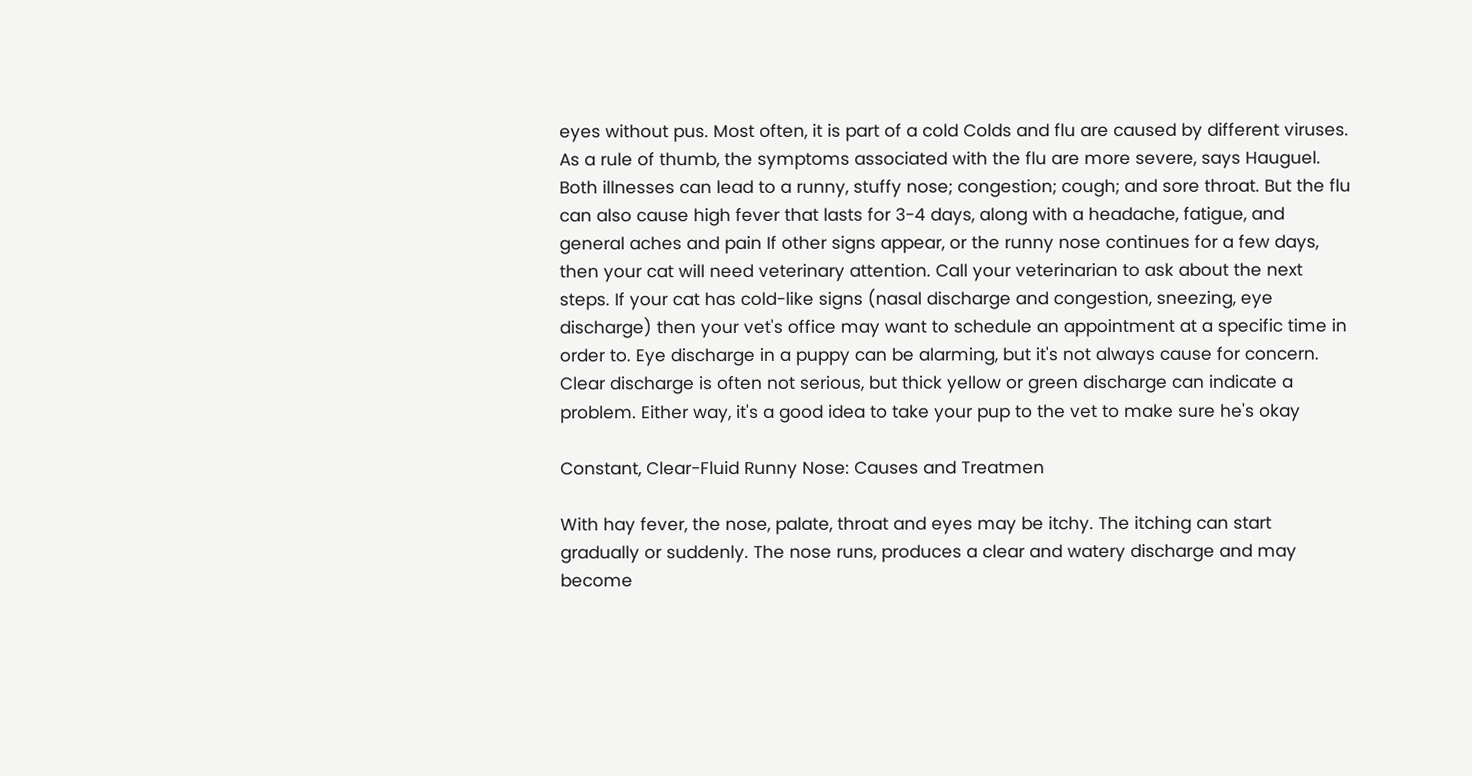eyes without pus. Most often, it is part of a cold Colds and flu are caused by different viruses. As a rule of thumb, the symptoms associated with the flu are more severe, says Hauguel. Both illnesses can lead to a runny, stuffy nose; congestion; cough; and sore throat. But the flu can also cause high fever that lasts for 3-4 days, along with a headache, fatigue, and general aches and pain If other signs appear, or the runny nose continues for a few days, then your cat will need veterinary attention. Call your veterinarian to ask about the next steps. If your cat has cold-like signs (nasal discharge and congestion, sneezing, eye discharge) then your vet's office may want to schedule an appointment at a specific time in order to. Eye discharge in a puppy can be alarming, but it's not always cause for concern. Clear discharge is often not serious, but thick yellow or green discharge can indicate a problem. Either way, it's a good idea to take your pup to the vet to make sure he's okay

Constant, Clear-Fluid Runny Nose: Causes and Treatmen

With hay fever, the nose, palate, throat and eyes may be itchy. The itching can start gradually or suddenly. The nose runs, produces a clear and watery discharge and may become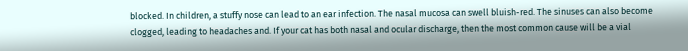blocked. In children, a stuffy nose can lead to an ear infection. The nasal mucosa can swell bluish-red. The sinuses can also become clogged, leading to headaches and. If your cat has both nasal and ocular discharge, then the most common cause will be a vial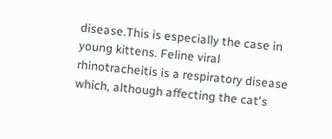disease.This is especially the case in young kittens. Feline viral rhinotracheitis is a respiratory disease which, although affecting the cat's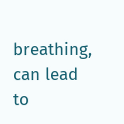breathing, can lead to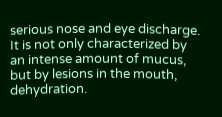serious nose and eye discharge. It is not only characterized by an intense amount of mucus, but by lesions in the mouth, dehydration.